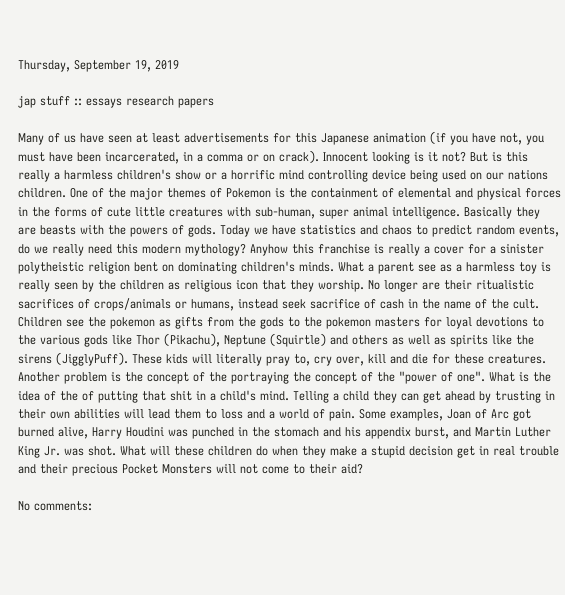Thursday, September 19, 2019

jap stuff :: essays research papers

Many of us have seen at least advertisements for this Japanese animation (if you have not, you must have been incarcerated, in a comma or on crack). Innocent looking is it not? But is this really a harmless children's show or a horrific mind controlling device being used on our nations children. One of the major themes of Pokemon is the containment of elemental and physical forces in the forms of cute little creatures with sub-human, super animal intelligence. Basically they are beasts with the powers of gods. Today we have statistics and chaos to predict random events, do we really need this modern mythology? Anyhow this franchise is really a cover for a sinister polytheistic religion bent on dominating children's minds. What a parent see as a harmless toy is really seen by the children as religious icon that they worship. No longer are their ritualistic sacrifices of crops/animals or humans, instead seek sacrifice of cash in the name of the cult. Children see the pokemon as gifts from the gods to the pokemon masters for loyal devotions to the various gods like Thor (Pikachu), Neptune (Squirtle) and others as well as spirits like the sirens (JigglyPuff). These kids will literally pray to, cry over, kill and die for these creatures. Another problem is the concept of the portraying the concept of the "power of one". What is the idea of the of putting that shit in a child's mind. Telling a child they can get ahead by trusting in their own abilities will lead them to loss and a world of pain. Some examples, Joan of Arc got burned alive, Harry Houdini was punched in the stomach and his appendix burst, and Martin Luther King Jr. was shot. What will these children do when they make a stupid decision get in real trouble and their precious Pocket Monsters will not come to their aid?

No comments: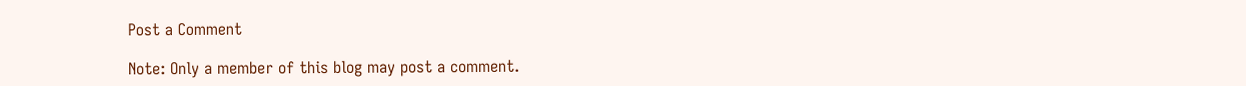Post a Comment

Note: Only a member of this blog may post a comment.